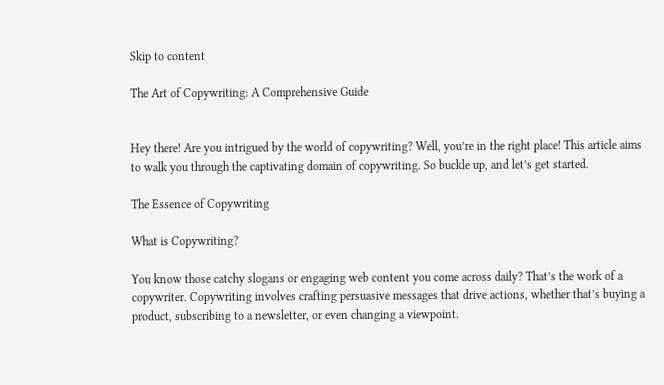Skip to content

The Art of Copywriting: A Comprehensive Guide


Hey there! Are you intrigued by the world of copywriting? Well, you’re in the right place! This article aims to walk you through the captivating domain of copywriting. So buckle up, and let’s get started.

The Essence of Copywriting

What is Copywriting?

You know those catchy slogans or engaging web content you come across daily? That’s the work of a copywriter. Copywriting involves crafting persuasive messages that drive actions, whether that’s buying a product, subscribing to a newsletter, or even changing a viewpoint.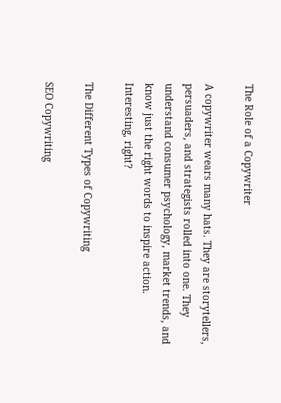The Role of a Copywriter

A copywriter wears many hats. They are storytellers, persuaders, and strategists rolled into one. They understand consumer psychology, market trends, and know just the right words to inspire action. Interesting, right?

The Different Types of Copywriting

SEO Copywriting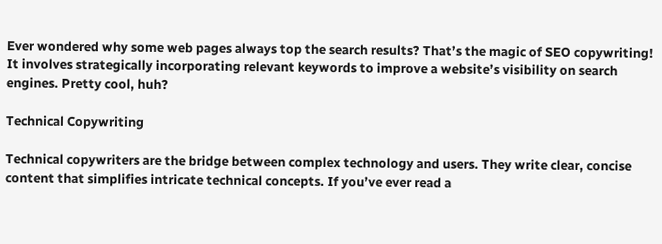Ever wondered why some web pages always top the search results? That’s the magic of SEO copywriting! It involves strategically incorporating relevant keywords to improve a website’s visibility on search engines. Pretty cool, huh?

Technical Copywriting

Technical copywriters are the bridge between complex technology and users. They write clear, concise content that simplifies intricate technical concepts. If you’ve ever read a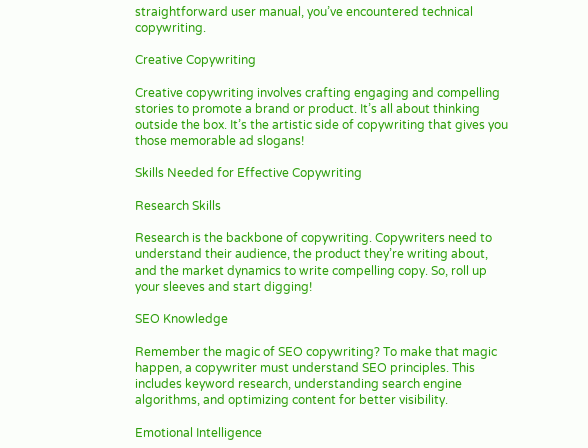straightforward user manual, you’ve encountered technical copywriting.

Creative Copywriting

Creative copywriting involves crafting engaging and compelling stories to promote a brand or product. It’s all about thinking outside the box. It’s the artistic side of copywriting that gives you those memorable ad slogans!

Skills Needed for Effective Copywriting

Research Skills

Research is the backbone of copywriting. Copywriters need to understand their audience, the product they’re writing about, and the market dynamics to write compelling copy. So, roll up your sleeves and start digging!

SEO Knowledge

Remember the magic of SEO copywriting? To make that magic happen, a copywriter must understand SEO principles. This includes keyword research, understanding search engine algorithms, and optimizing content for better visibility.

Emotional Intelligence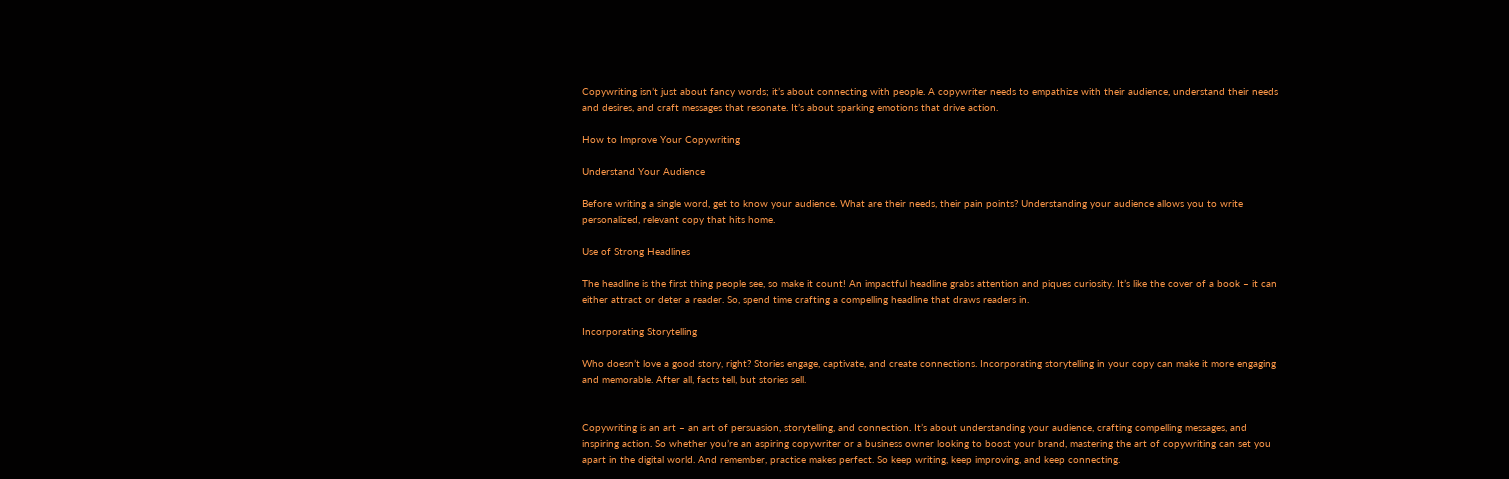Copywriting isn’t just about fancy words; it’s about connecting with people. A copywriter needs to empathize with their audience, understand their needs and desires, and craft messages that resonate. It’s about sparking emotions that drive action.

How to Improve Your Copywriting

Understand Your Audience

Before writing a single word, get to know your audience. What are their needs, their pain points? Understanding your audience allows you to write personalized, relevant copy that hits home.

Use of Strong Headlines

The headline is the first thing people see, so make it count! An impactful headline grabs attention and piques curiosity. It’s like the cover of a book – it can either attract or deter a reader. So, spend time crafting a compelling headline that draws readers in.

Incorporating Storytelling

Who doesn’t love a good story, right? Stories engage, captivate, and create connections. Incorporating storytelling in your copy can make it more engaging and memorable. After all, facts tell, but stories sell.


Copywriting is an art – an art of persuasion, storytelling, and connection. It’s about understanding your audience, crafting compelling messages, and inspiring action. So whether you’re an aspiring copywriter or a business owner looking to boost your brand, mastering the art of copywriting can set you apart in the digital world. And remember, practice makes perfect. So keep writing, keep improving, and keep connecting.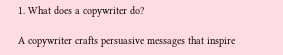1. What does a copywriter do?

A copywriter crafts persuasive messages that inspire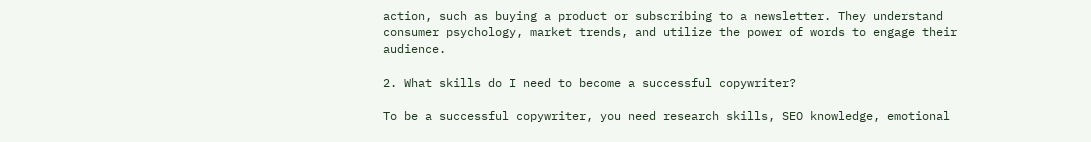action, such as buying a product or subscribing to a newsletter. They understand consumer psychology, market trends, and utilize the power of words to engage their audience.

2. What skills do I need to become a successful copywriter?

To be a successful copywriter, you need research skills, SEO knowledge, emotional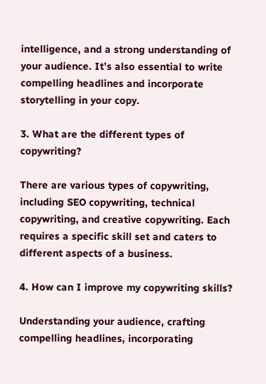intelligence, and a strong understanding of your audience. It’s also essential to write compelling headlines and incorporate storytelling in your copy.

3. What are the different types of copywriting?

There are various types of copywriting, including SEO copywriting, technical copywriting, and creative copywriting. Each requires a specific skill set and caters to different aspects of a business.

4. How can I improve my copywriting skills?

Understanding your audience, crafting compelling headlines, incorporating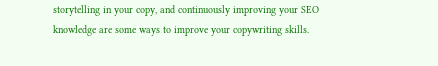storytelling in your copy, and continuously improving your SEO knowledge are some ways to improve your copywriting skills.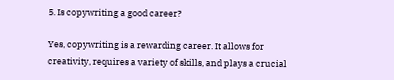5. Is copywriting a good career?

Yes, copywriting is a rewarding career. It allows for creativity, requires a variety of skills, and plays a crucial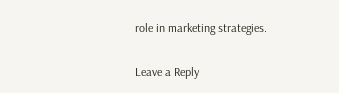role in marketing strategies.

Leave a Reply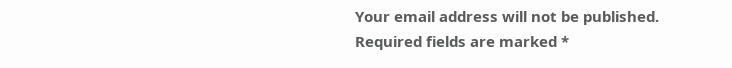Your email address will not be published. Required fields are marked *